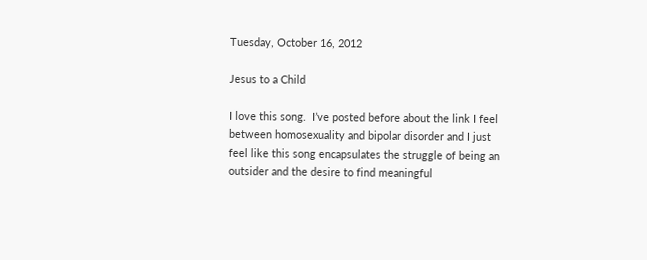Tuesday, October 16, 2012

Jesus to a Child

I love this song.  I’ve posted before about the link I feel between homosexuality and bipolar disorder and I just feel like this song encapsulates the struggle of being an outsider and the desire to find meaningful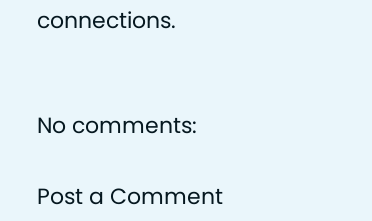connections.


No comments:

Post a Comment